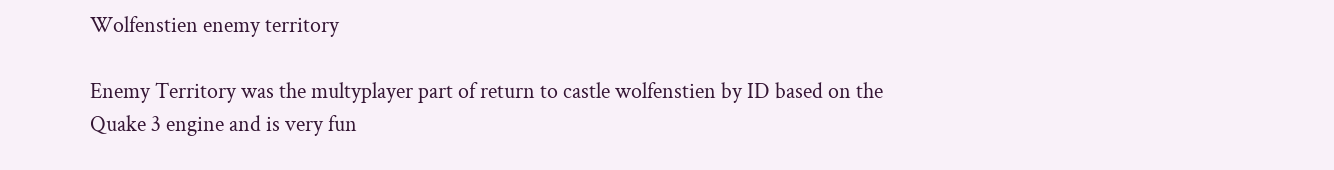Wolfenstien enemy territory

Enemy Territory was the multyplayer part of return to castle wolfenstien by ID based on the Quake 3 engine and is very fun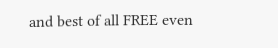and best of all FREE even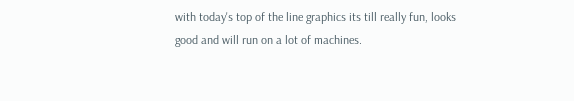with today's top of the line graphics its till really fun, looks good and will run on a lot of machines.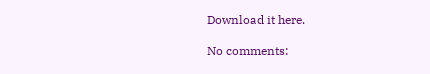Download it here.

No comments: